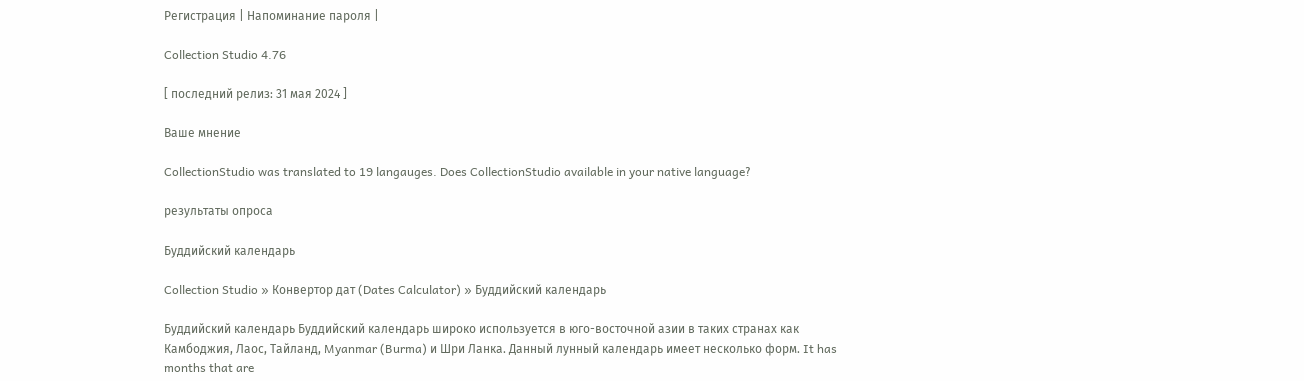Регистрация | Напоминание пароля |

Collection Studio 4.76

[ последний релиз: 31 мая 2024 ]

Ваше мнение

CollectionStudio was translated to 19 langauges. Does CollectionStudio available in your native language?

результаты опроса

Буддийский календарь

Collection Studio » Конвертор дат (Dates Calculator) » Буддийский календарь

Буддийский календарь Буддийский календарь широко используется в юго-восточной азии в таких странах как Камбоджия, Лаос, Тайланд, Myanmar (Burma) и Шри Ланка. Данный лунный календарь имеет несколько форм. It has months that are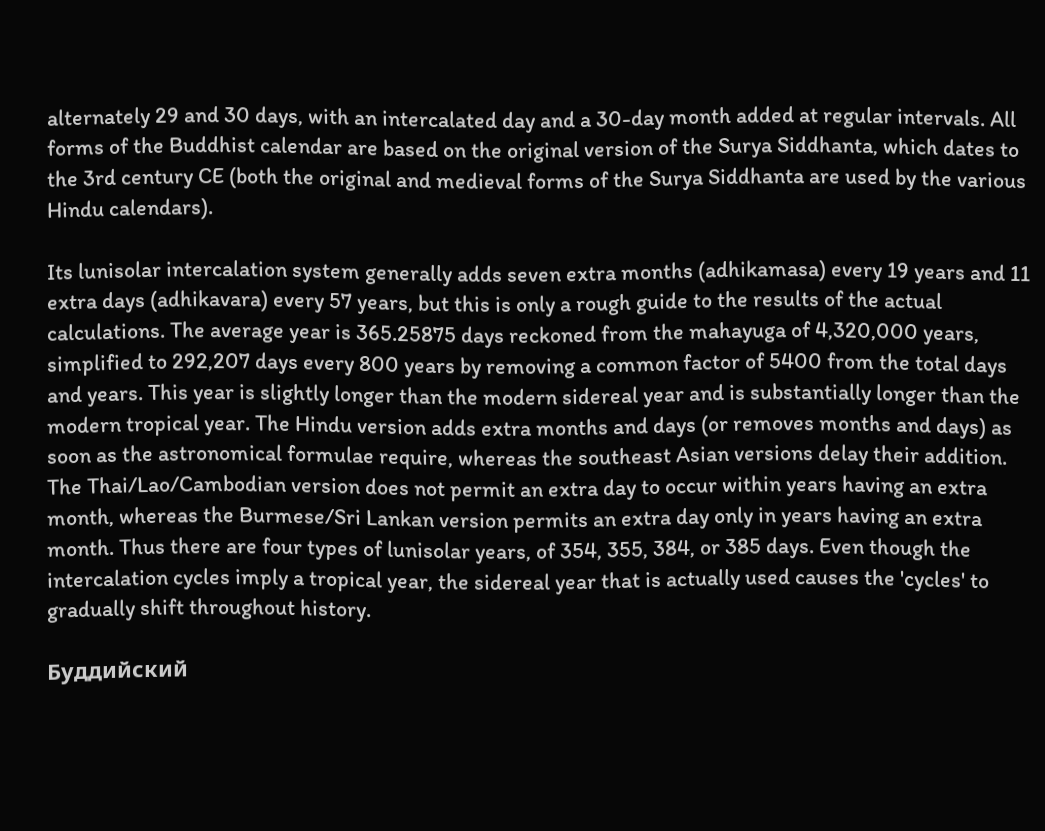alternately 29 and 30 days, with an intercalated day and a 30-day month added at regular intervals. All forms of the Buddhist calendar are based on the original version of the Surya Siddhanta, which dates to the 3rd century CE (both the original and medieval forms of the Surya Siddhanta are used by the various Hindu calendars).

Its lunisolar intercalation system generally adds seven extra months (adhikamasa) every 19 years and 11 extra days (adhikavara) every 57 years, but this is only a rough guide to the results of the actual calculations. The average year is 365.25875 days reckoned from the mahayuga of 4,320,000 years, simplified to 292,207 days every 800 years by removing a common factor of 5400 from the total days and years. This year is slightly longer than the modern sidereal year and is substantially longer than the modern tropical year. The Hindu version adds extra months and days (or removes months and days) as soon as the astronomical formulae require, whereas the southeast Asian versions delay their addition. The Thai/Lao/Cambodian version does not permit an extra day to occur within years having an extra month, whereas the Burmese/Sri Lankan version permits an extra day only in years having an extra month. Thus there are four types of lunisolar years, of 354, 355, 384, or 385 days. Even though the intercalation cycles imply a tropical year, the sidereal year that is actually used causes the 'cycles' to gradually shift throughout history.

Буддийский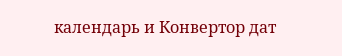календарь и Конвертор дат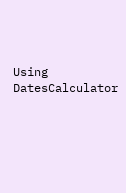Using DatesCalculator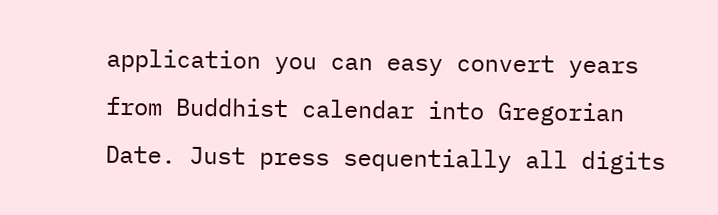application you can easy convert years from Buddhist calendar into Gregorian Date. Just press sequentially all digits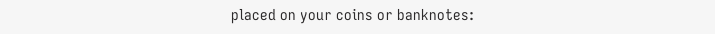placed on your coins or banknotes: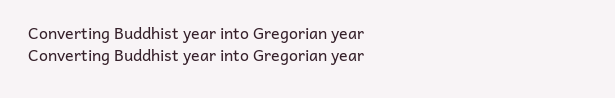Converting Buddhist year into Gregorian year
Converting Buddhist year into Gregorian year